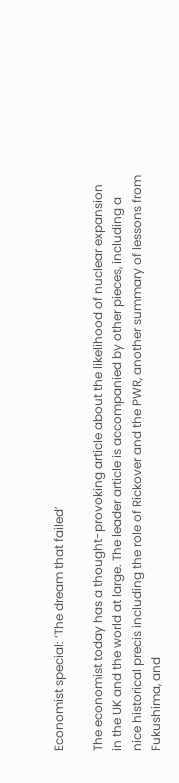Economist special: ‘The dream that failed’

The economist today has a thought-provoking article about the likelihood of nuclear expansion in the UK and the world at large. The leader article is accompanied by other pieces, including a nice historical precis including the role of Rickover and the PWR, another summary of lessons from Fukushima, and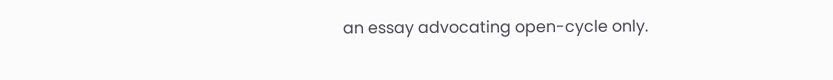an essay advocating open-cycle only.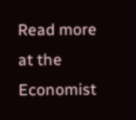Read more at the Economist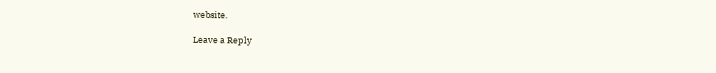website.

Leave a Reply